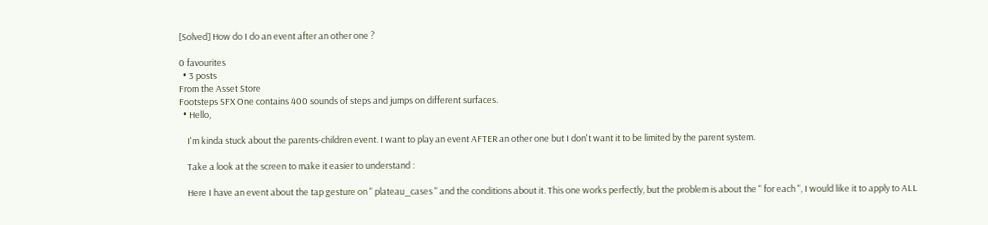[Solved] How do I do an event after an other one ?

0 favourites
  • 3 posts
From the Asset Store
Footsteps SFX One contains 400 sounds of steps and jumps on different surfaces.
  • Hello,

    I'm kinda stuck about the parents-children event. I want to play an event AFTER an other one but I don't want it to be limited by the parent system.

    Take a look at the screen to make it easier to understand :

    Here I have an event about the tap gesture on " plateau_cases " and the conditions about it. This one works perfectly, but the problem is about the " for each ", I would like it to apply to ALL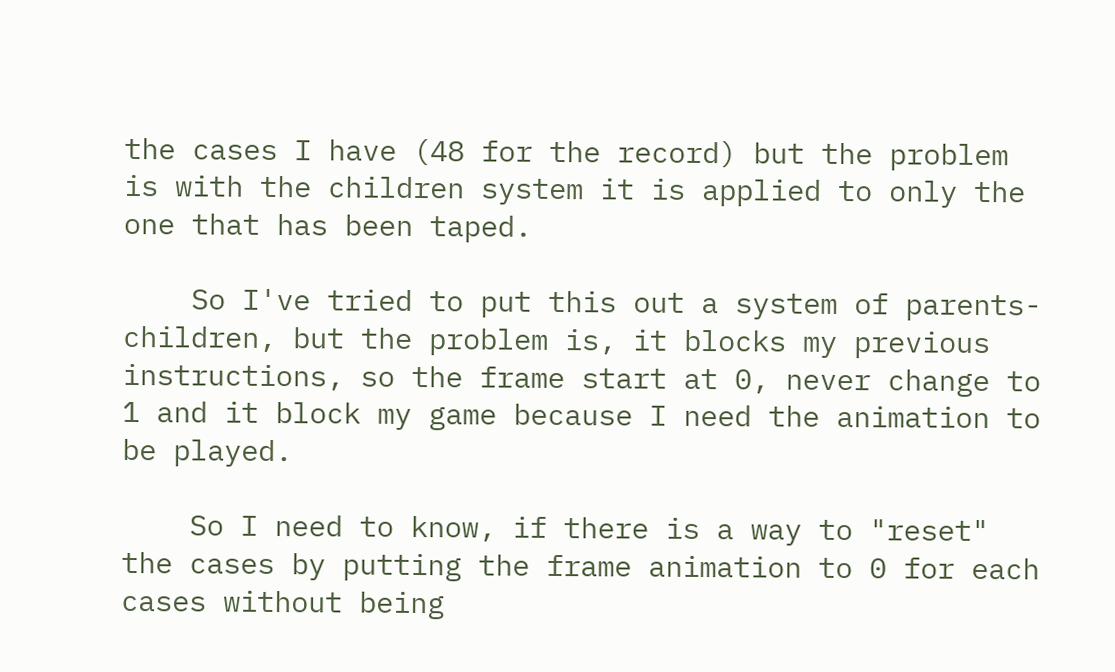the cases I have (48 for the record) but the problem is with the children system it is applied to only the one that has been taped.

    So I've tried to put this out a system of parents-children, but the problem is, it blocks my previous instructions, so the frame start at 0, never change to 1 and it block my game because I need the animation to be played.

    So I need to know, if there is a way to "reset" the cases by putting the frame animation to 0 for each cases without being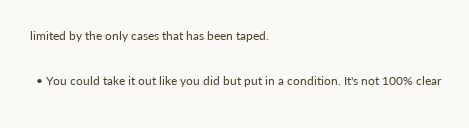limited by the only cases that has been taped.

  • You could take it out like you did but put in a condition. It's not 100% clear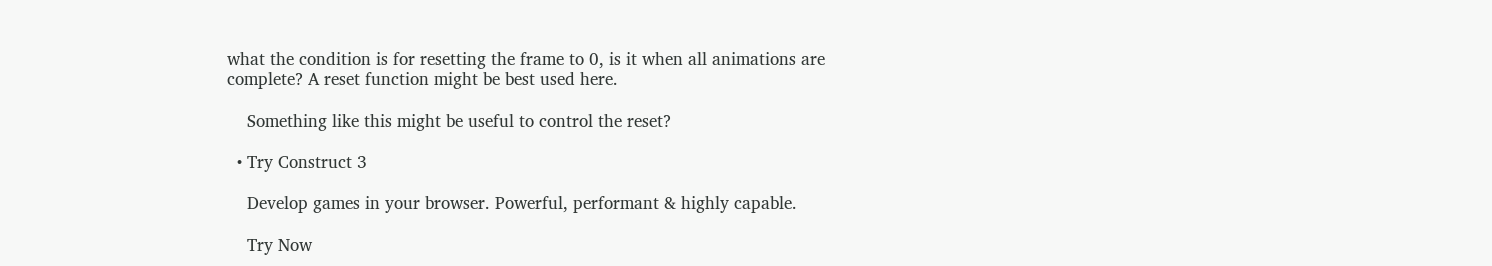what the condition is for resetting the frame to 0, is it when all animations are complete? A reset function might be best used here.

    Something like this might be useful to control the reset?

  • Try Construct 3

    Develop games in your browser. Powerful, performant & highly capable.

    Try Now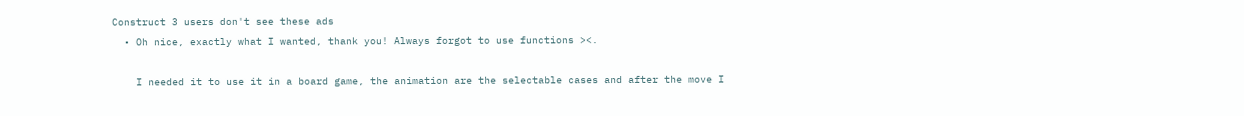Construct 3 users don't see these ads
  • Oh nice, exactly what I wanted, thank you! Always forgot to use functions ><.

    I needed it to use it in a board game, the animation are the selectable cases and after the move I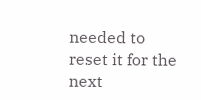needed to reset it for the next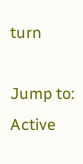turn

Jump to:
Active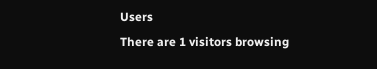Users
There are 1 visitors browsing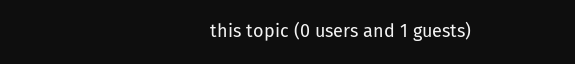this topic (0 users and 1 guests)